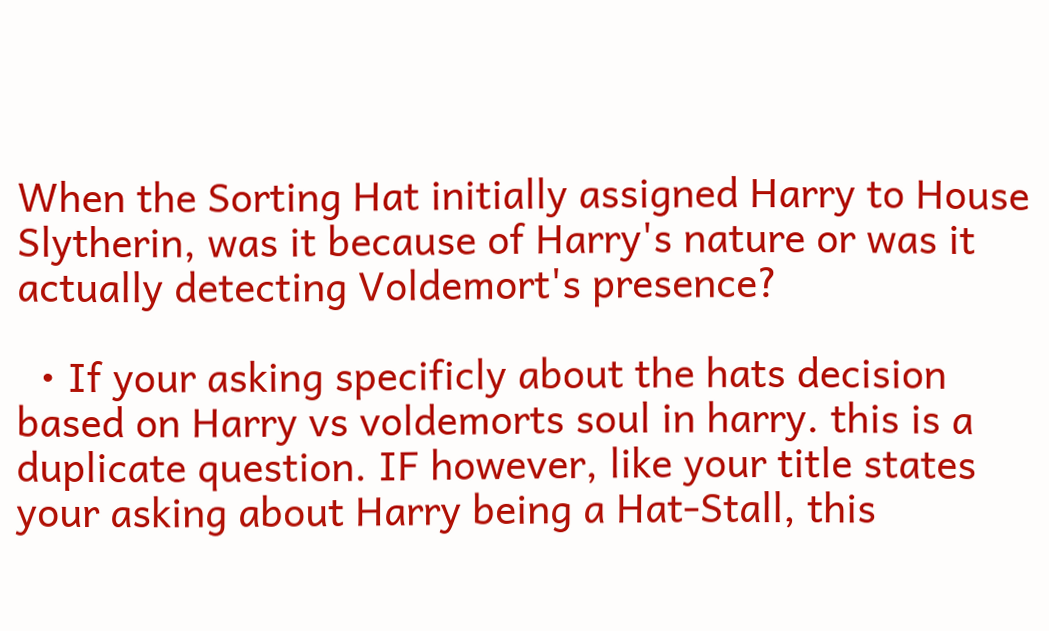When the Sorting Hat initially assigned Harry to House Slytherin, was it because of Harry's nature or was it actually detecting Voldemort's presence?

  • If your asking specificly about the hats decision based on Harry vs voldemorts soul in harry. this is a duplicate question. IF however, like your title states your asking about Harry being a Hat-Stall, this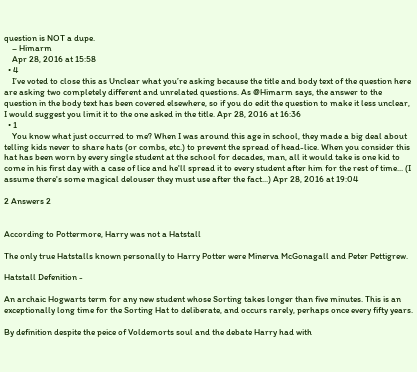question is NOT a dupe.
    – Himarm
    Apr 28, 2016 at 15:58
  • 4
    I’ve voted to close this as Unclear what you’re asking because the title and body text of the question here are asking two completely different and unrelated questions. As @Himarm says, the answer to the question in the body text has been covered elsewhere, so if you do edit the question to make it less unclear, I would suggest you limit it to the one asked in the title. Apr 28, 2016 at 16:36
  • 1
    You know what just occurred to me? When I was around this age in school, they made a big deal about telling kids never to share hats (or combs, etc.) to prevent the spread of head-lice. When you consider this hat has been worn by every single student at the school for decades, man, all it would take is one kid to come in his first day with a case of lice and he'll spread it to every student after him for the rest of time... (I assume there's some magical delouser they must use after the fact...) Apr 28, 2016 at 19:04

2 Answers 2


According to Pottermore, Harry was not a Hatstall

The only true Hatstalls known personally to Harry Potter were Minerva McGonagall and Peter Pettigrew.

Hatstall Defenition -

An archaic Hogwarts term for any new student whose Sorting takes longer than five minutes. This is an exceptionally long time for the Sorting Hat to deliberate, and occurs rarely, perhaps once every fifty years.

By definition despite the peice of Voldemorts soul and the debate Harry had with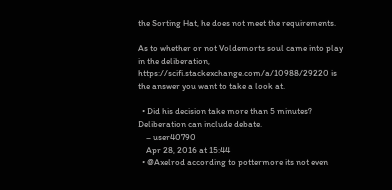the Sorting Hat, he does not meet the requirements.

As to whether or not Voldemorts soul came into play in the deliberation, https://scifi.stackexchange.com/a/10988/29220 is the answer you want to take a look at.

  • Did his decision take more than 5 minutes? Deliberation can include debate.
    – user40790
    Apr 28, 2016 at 15:44
  • @Axelrod according to pottermore its not even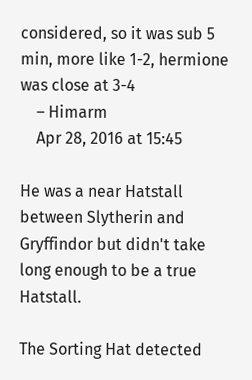considered, so it was sub 5 min, more like 1-2, hermione was close at 3-4
    – Himarm
    Apr 28, 2016 at 15:45

He was a near Hatstall between Slytherin and Gryffindor but didn't take long enough to be a true Hatstall.

The Sorting Hat detected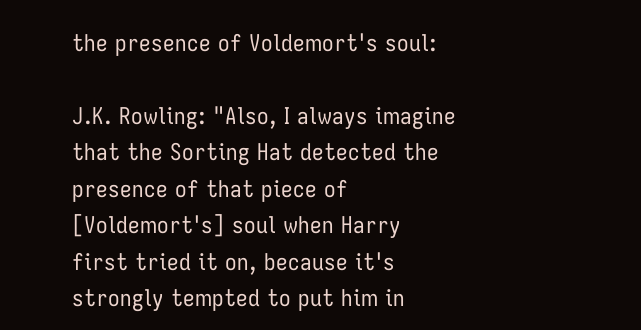the presence of Voldemort's soul:

J.K. Rowling: "Also, I always imagine that the Sorting Hat detected the presence of that piece of [Voldemort's] soul when Harry first tried it on, because it's strongly tempted to put him in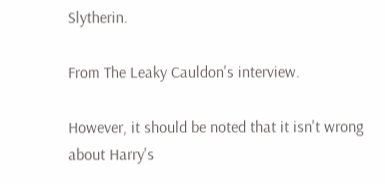Slytherin.

From The Leaky Cauldon's interview.

However, it should be noted that it isn't wrong about Harry's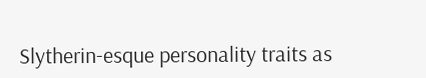Slytherin-esque personality traits as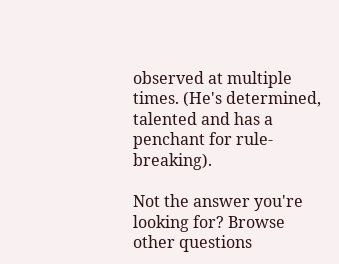observed at multiple times. (He's determined, talented and has a penchant for rule-breaking).

Not the answer you're looking for? Browse other questions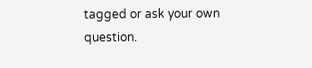tagged or ask your own question.